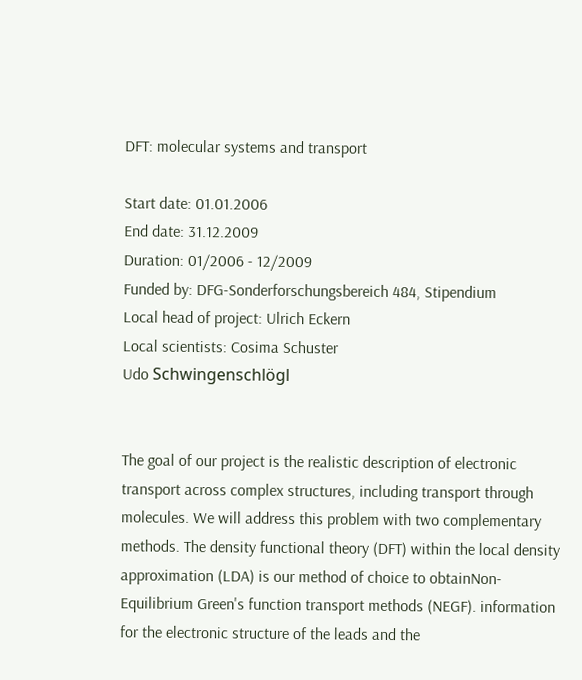DFT: molecular systems and transport

Start date: 01.01.2006
End date: 31.12.2009
Duration: 01/2006 - 12/2009
Funded by: DFG-Sonderforschungsbereich 484, Stipendium
Local head of project: Ulrich Eckern
Local scientists: Cosima Schuster
Udo Schwingenschlögl


The goal of our project is the realistic description of electronic transport across complex structures, including transport through molecules. We will address this problem with two complementary methods. The density functional theory (DFT) within the local density approximation (LDA) is our method of choice to obtainNon-Equilibrium Green's function transport methods (NEGF). information for the electronic structure of the leads and the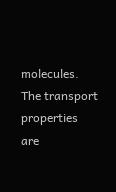molecules. The transport properties are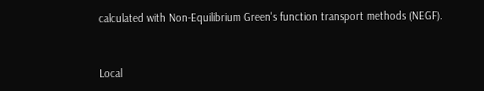calculated with Non-Equilibrium Green's function transport methods (NEGF).


Local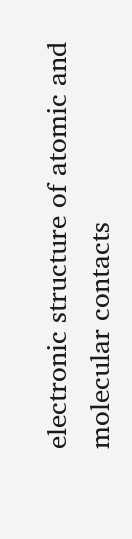electronic structure of atomic and molecular contacts